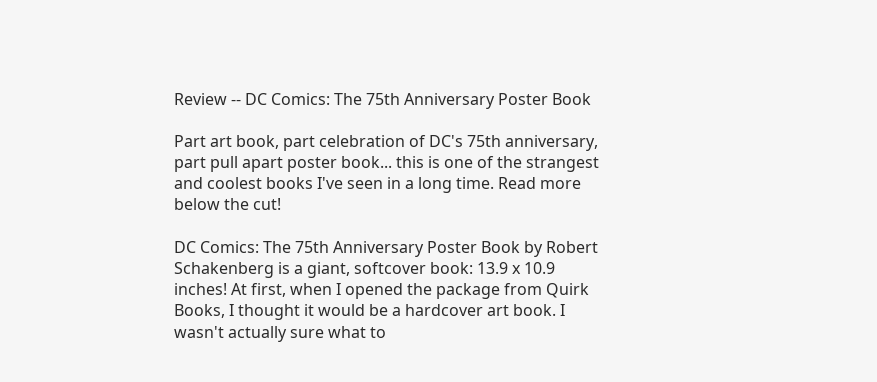Review -- DC Comics: The 75th Anniversary Poster Book

Part art book, part celebration of DC's 75th anniversary, part pull apart poster book... this is one of the strangest and coolest books I've seen in a long time. Read more below the cut!

DC Comics: The 75th Anniversary Poster Book by Robert Schakenberg is a giant, softcover book: 13.9 x 10.9 inches! At first, when I opened the package from Quirk Books, I thought it would be a hardcover art book. I wasn't actually sure what to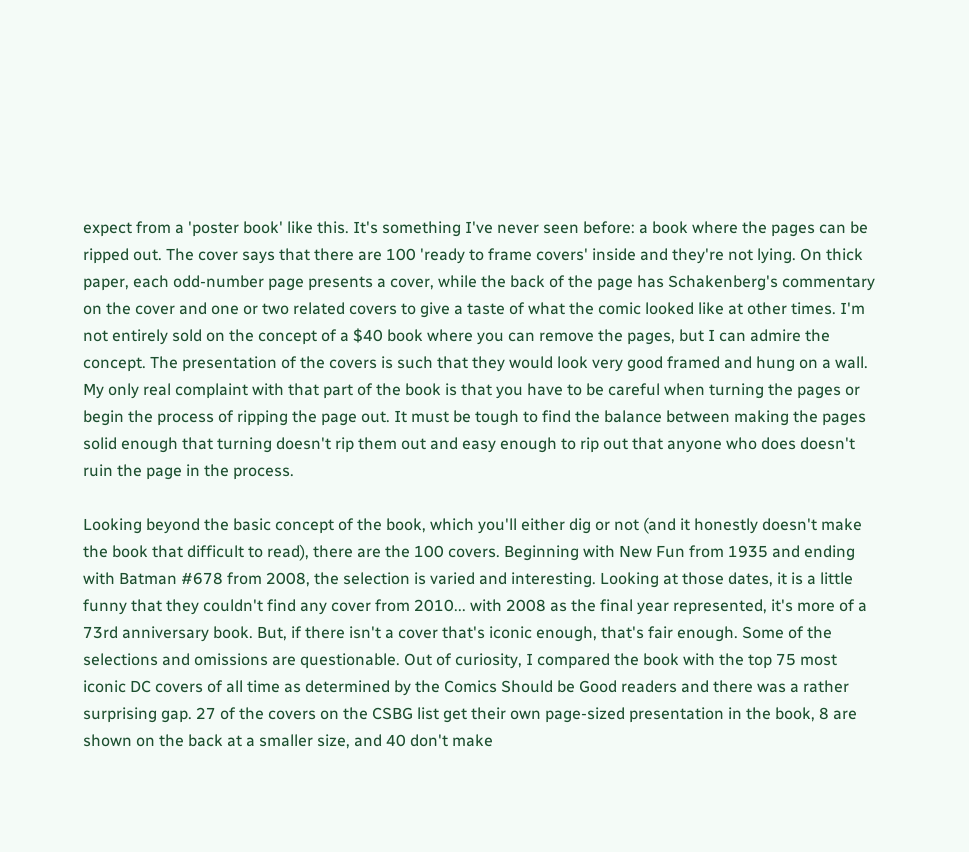expect from a 'poster book' like this. It's something I've never seen before: a book where the pages can be ripped out. The cover says that there are 100 'ready to frame covers' inside and they're not lying. On thick paper, each odd-number page presents a cover, while the back of the page has Schakenberg's commentary on the cover and one or two related covers to give a taste of what the comic looked like at other times. I'm not entirely sold on the concept of a $40 book where you can remove the pages, but I can admire the concept. The presentation of the covers is such that they would look very good framed and hung on a wall. My only real complaint with that part of the book is that you have to be careful when turning the pages or begin the process of ripping the page out. It must be tough to find the balance between making the pages solid enough that turning doesn't rip them out and easy enough to rip out that anyone who does doesn't ruin the page in the process.

Looking beyond the basic concept of the book, which you'll either dig or not (and it honestly doesn't make the book that difficult to read), there are the 100 covers. Beginning with New Fun from 1935 and ending with Batman #678 from 2008, the selection is varied and interesting. Looking at those dates, it is a little funny that they couldn't find any cover from 2010... with 2008 as the final year represented, it's more of a 73rd anniversary book. But, if there isn't a cover that's iconic enough, that's fair enough. Some of the selections and omissions are questionable. Out of curiosity, I compared the book with the top 75 most iconic DC covers of all time as determined by the Comics Should be Good readers and there was a rather surprising gap. 27 of the covers on the CSBG list get their own page-sized presentation in the book, 8 are shown on the back at a smaller size, and 40 don't make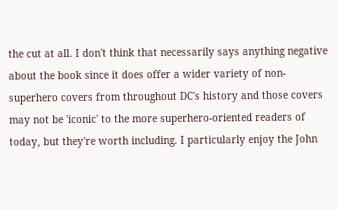the cut at all. I don't think that necessarily says anything negative about the book since it does offer a wider variety of non-superhero covers from throughout DC's history and those covers may not be 'iconic' to the more superhero-oriented readers of today, but they're worth including. I particularly enjoy the John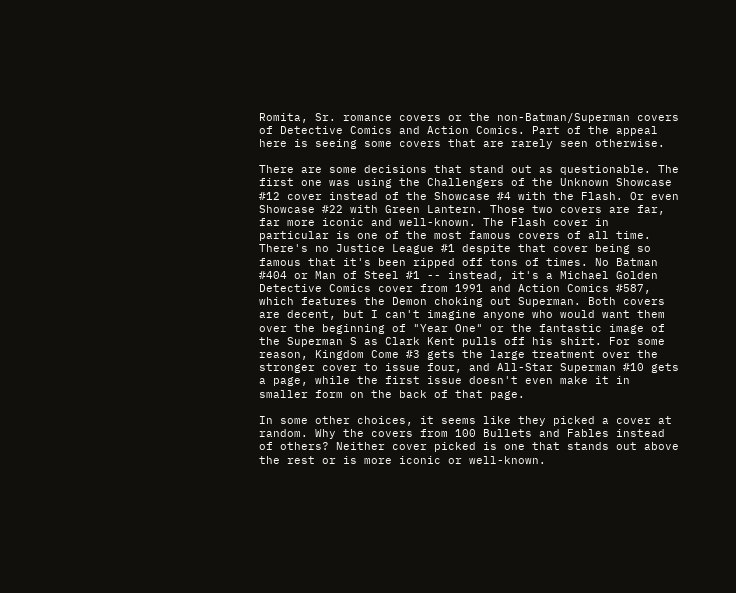Romita, Sr. romance covers or the non-Batman/Superman covers of Detective Comics and Action Comics. Part of the appeal here is seeing some covers that are rarely seen otherwise.

There are some decisions that stand out as questionable. The first one was using the Challengers of the Unknown Showcase #12 cover instead of the Showcase #4 with the Flash. Or even Showcase #22 with Green Lantern. Those two covers are far, far more iconic and well-known. The Flash cover in particular is one of the most famous covers of all time. There's no Justice League #1 despite that cover being so famous that it's been ripped off tons of times. No Batman #404 or Man of Steel #1 -- instead, it's a Michael Golden Detective Comics cover from 1991 and Action Comics #587, which features the Demon choking out Superman. Both covers are decent, but I can't imagine anyone who would want them over the beginning of "Year One" or the fantastic image of the Superman S as Clark Kent pulls off his shirt. For some reason, Kingdom Come #3 gets the large treatment over the stronger cover to issue four, and All-Star Superman #10 gets a page, while the first issue doesn't even make it in smaller form on the back of that page.

In some other choices, it seems like they picked a cover at random. Why the covers from 100 Bullets and Fables instead of others? Neither cover picked is one that stands out above the rest or is more iconic or well-known.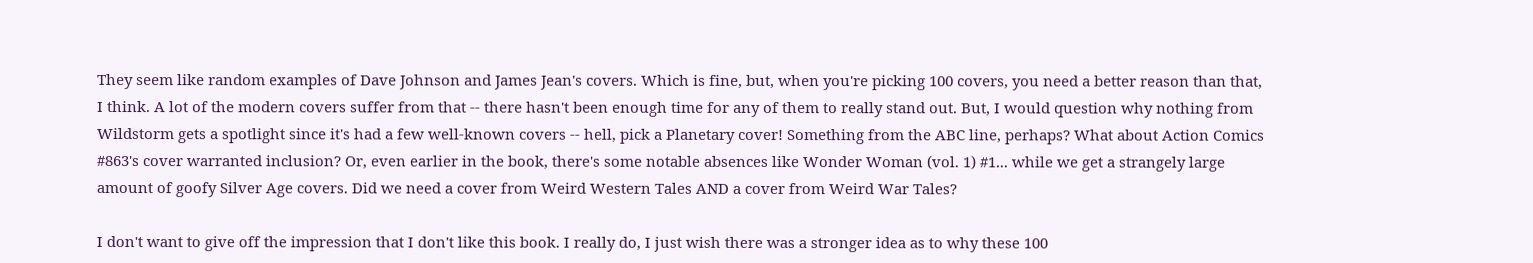They seem like random examples of Dave Johnson and James Jean's covers. Which is fine, but, when you're picking 100 covers, you need a better reason than that, I think. A lot of the modern covers suffer from that -- there hasn't been enough time for any of them to really stand out. But, I would question why nothing from Wildstorm gets a spotlight since it's had a few well-known covers -- hell, pick a Planetary cover! Something from the ABC line, perhaps? What about Action Comics #863's cover warranted inclusion? Or, even earlier in the book, there's some notable absences like Wonder Woman (vol. 1) #1... while we get a strangely large amount of goofy Silver Age covers. Did we need a cover from Weird Western Tales AND a cover from Weird War Tales?

I don't want to give off the impression that I don't like this book. I really do, I just wish there was a stronger idea as to why these 100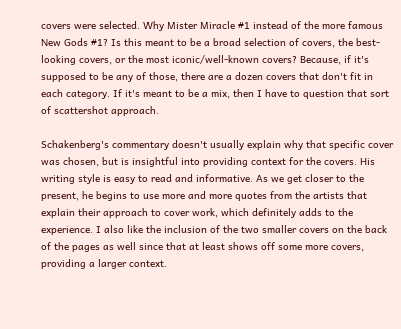covers were selected. Why Mister Miracle #1 instead of the more famous New Gods #1? Is this meant to be a broad selection of covers, the best-looking covers, or the most iconic/well-known covers? Because, if it's supposed to be any of those, there are a dozen covers that don't fit in each category. If it's meant to be a mix, then I have to question that sort of scattershot approach.

Schakenberg's commentary doesn't usually explain why that specific cover was chosen, but is insightful into providing context for the covers. His writing style is easy to read and informative. As we get closer to the present, he begins to use more and more quotes from the artists that explain their approach to cover work, which definitely adds to the experience. I also like the inclusion of the two smaller covers on the back of the pages as well since that at least shows off some more covers, providing a larger context.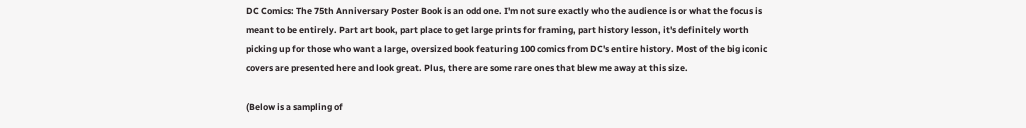DC Comics: The 75th Anniversary Poster Book is an odd one. I'm not sure exactly who the audience is or what the focus is meant to be entirely. Part art book, part place to get large prints for framing, part history lesson, it's definitely worth picking up for those who want a large, oversized book featuring 100 comics from DC's entire history. Most of the big iconic covers are presented here and look great. Plus, there are some rare ones that blew me away at this size.

(Below is a sampling of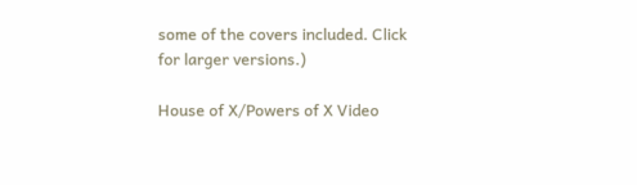some of the covers included. Click for larger versions.)

House of X/Powers of X Video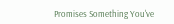Promises Something You've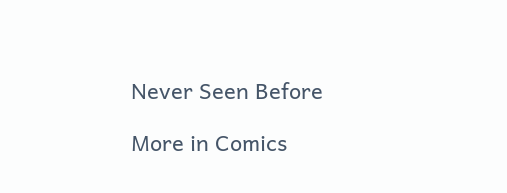Never Seen Before

More in Comics